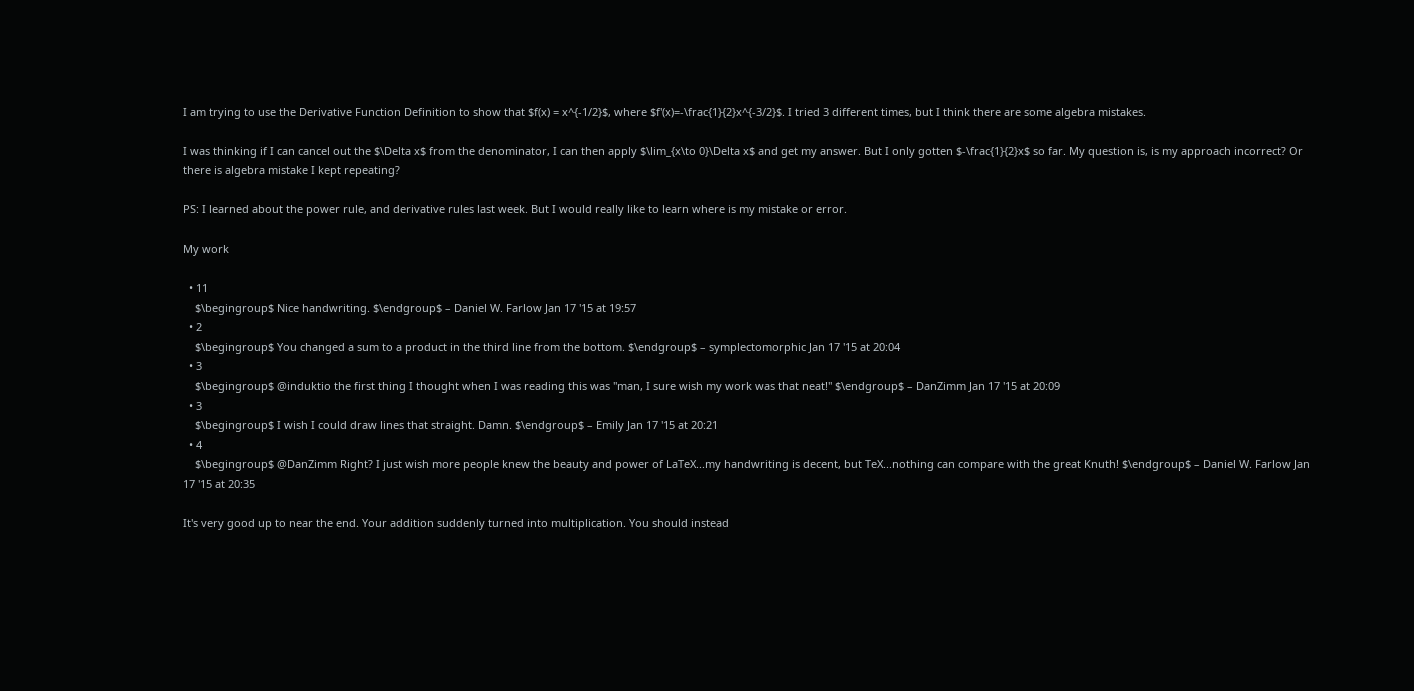I am trying to use the Derivative Function Definition to show that $f(x) = x^{-1/2}$, where $f'(x)=-\frac{1}{2}x^{-3/2}$. I tried 3 different times, but I think there are some algebra mistakes.

I was thinking if I can cancel out the $\Delta x$ from the denominator, I can then apply $\lim_{x\to 0}\Delta x$ and get my answer. But I only gotten $-\frac{1}{2}x$ so far. My question is, is my approach incorrect? Or there is algebra mistake I kept repeating?

PS: I learned about the power rule, and derivative rules last week. But I would really like to learn where is my mistake or error.

My work

  • 11
    $\begingroup$ Nice handwriting. $\endgroup$ – Daniel W. Farlow Jan 17 '15 at 19:57
  • 2
    $\begingroup$ You changed a sum to a product in the third line from the bottom. $\endgroup$ – symplectomorphic Jan 17 '15 at 20:04
  • 3
    $\begingroup$ @induktio the first thing I thought when I was reading this was "man, I sure wish my work was that neat!" $\endgroup$ – DanZimm Jan 17 '15 at 20:09
  • 3
    $\begingroup$ I wish I could draw lines that straight. Damn. $\endgroup$ – Emily Jan 17 '15 at 20:21
  • 4
    $\begingroup$ @DanZimm Right? I just wish more people knew the beauty and power of LaTeX...my handwriting is decent, but TeX...nothing can compare with the great Knuth! $\endgroup$ – Daniel W. Farlow Jan 17 '15 at 20:35

It's very good up to near the end. Your addition suddenly turned into multiplication. You should instead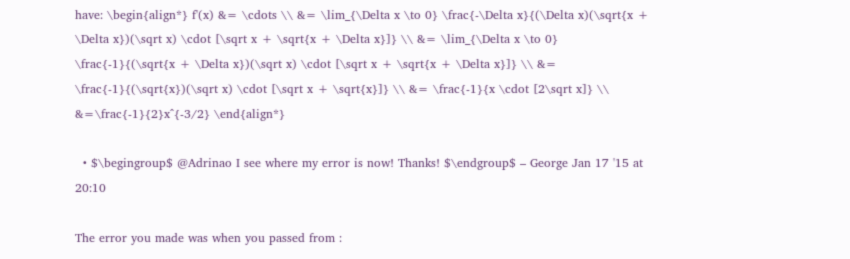have: \begin{align*} f'(x) &= \cdots \\ &= \lim_{\Delta x \to 0} \frac{-\Delta x}{(\Delta x)(\sqrt{x + \Delta x})(\sqrt x) \cdot [\sqrt x + \sqrt{x + \Delta x}]} \\ &= \lim_{\Delta x \to 0} \frac{-1}{(\sqrt{x + \Delta x})(\sqrt x) \cdot [\sqrt x + \sqrt{x + \Delta x}]} \\ &= \frac{-1}{(\sqrt{x})(\sqrt x) \cdot [\sqrt x + \sqrt{x}]} \\ &= \frac{-1}{x \cdot [2\sqrt x]} \\ &=\frac{-1}{2}x^{-3/2} \end{align*}

  • $\begingroup$ @Adrinao I see where my error is now! Thanks! $\endgroup$ – George Jan 17 '15 at 20:10

The error you made was when you passed from :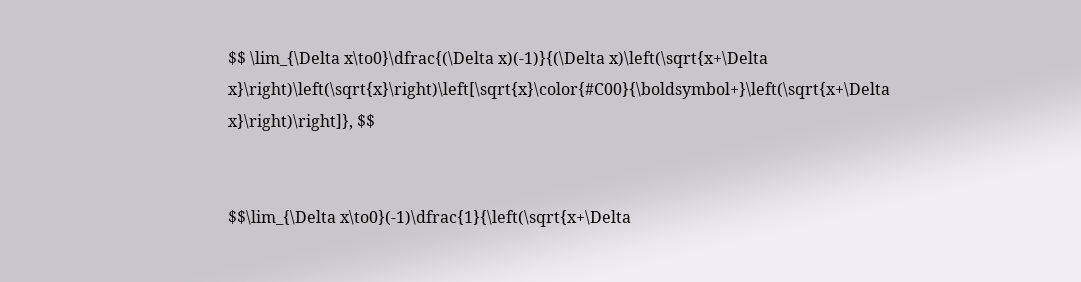$$ \lim_{\Delta x\to0}\dfrac{(\Delta x)(-1)}{(\Delta x)\left(\sqrt{x+\Delta x}\right)\left(\sqrt{x}\right)\left[\sqrt{x}\color{#C00}{\boldsymbol+}\left(\sqrt{x+\Delta x}\right)\right]}, $$


$$\lim_{\Delta x\to0}(-1)\dfrac{1}{\left(\sqrt{x+\Delta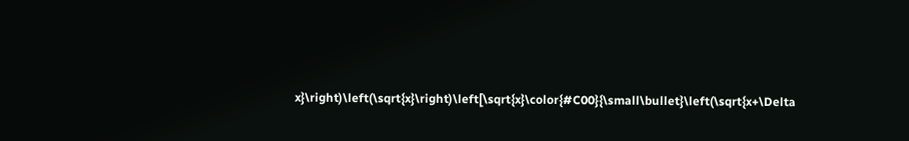x}\right)\left(\sqrt{x}\right)\left[\sqrt{x}\color{#C00}{\small\bullet}\left(\sqrt{x+\Delta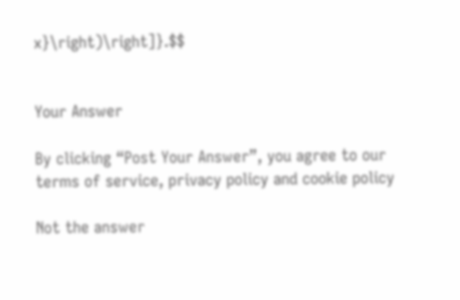x}\right)\right]}.$$


Your Answer

By clicking “Post Your Answer”, you agree to our terms of service, privacy policy and cookie policy

Not the answer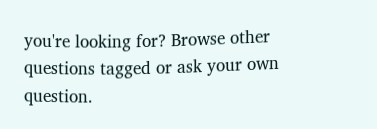you're looking for? Browse other questions tagged or ask your own question.